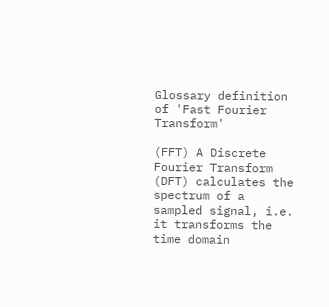Glossary definition of 'Fast Fourier Transform'

(FFT) A Discrete Fourier Transform (DFT) calculates the spectrum of a sampled signal, i.e. it transforms the time domain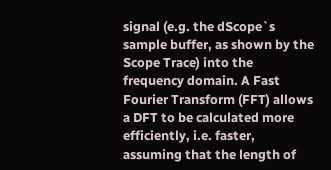signal (e.g. the dScope`s sample buffer, as shown by the Scope Trace) into the frequency domain. A Fast Fourier Transform (FFT) allows a DFT to be calculated more efficiently, i.e. faster, assuming that the length of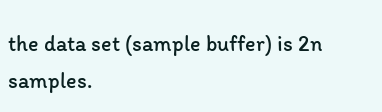the data set (sample buffer) is 2n samples.